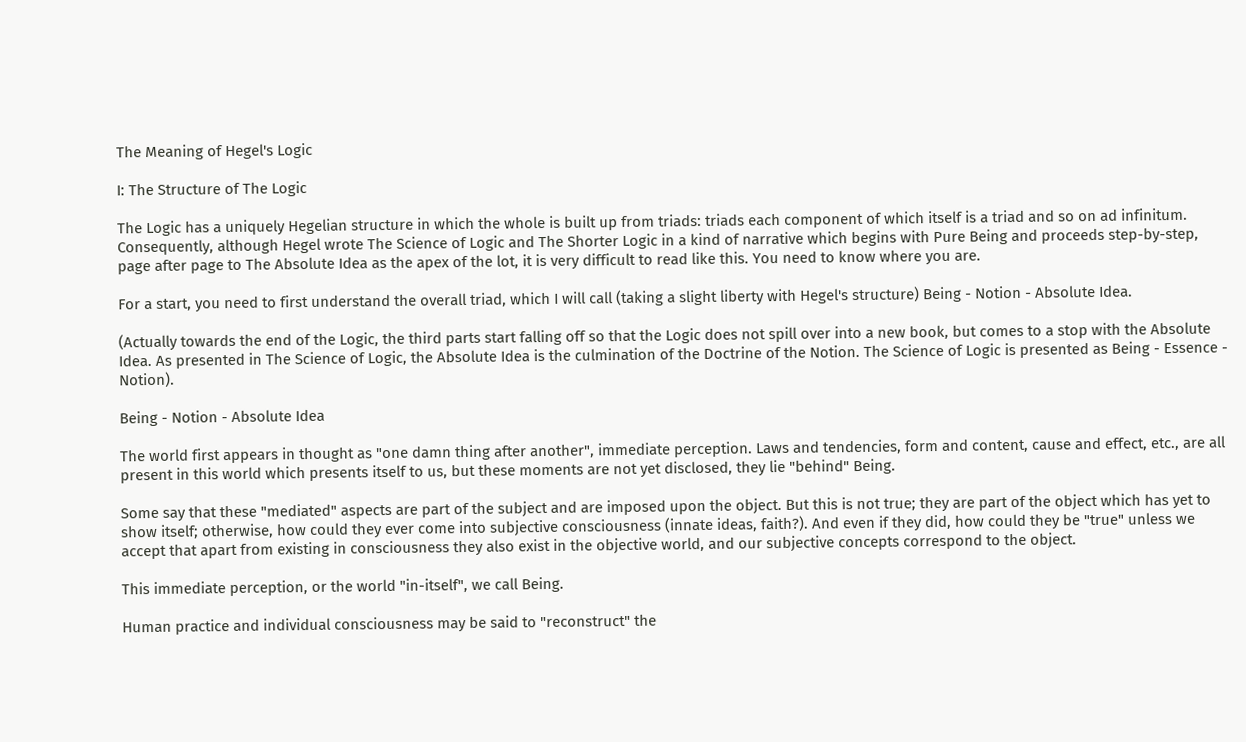The Meaning of Hegel's Logic

I: The Structure of The Logic

The Logic has a uniquely Hegelian structure in which the whole is built up from triads: triads each component of which itself is a triad and so on ad infinitum. Consequently, although Hegel wrote The Science of Logic and The Shorter Logic in a kind of narrative which begins with Pure Being and proceeds step-by-step, page after page to The Absolute Idea as the apex of the lot, it is very difficult to read like this. You need to know where you are.

For a start, you need to first understand the overall triad, which I will call (taking a slight liberty with Hegel's structure) Being - Notion - Absolute Idea.

(Actually towards the end of the Logic, the third parts start falling off so that the Logic does not spill over into a new book, but comes to a stop with the Absolute Idea. As presented in The Science of Logic, the Absolute Idea is the culmination of the Doctrine of the Notion. The Science of Logic is presented as Being - Essence - Notion).

Being - Notion - Absolute Idea

The world first appears in thought as "one damn thing after another", immediate perception. Laws and tendencies, form and content, cause and effect, etc., are all present in this world which presents itself to us, but these moments are not yet disclosed, they lie "behind" Being.

Some say that these "mediated" aspects are part of the subject and are imposed upon the object. But this is not true; they are part of the object which has yet to show itself; otherwise, how could they ever come into subjective consciousness (innate ideas, faith?). And even if they did, how could they be "true" unless we accept that apart from existing in consciousness they also exist in the objective world, and our subjective concepts correspond to the object.

This immediate perception, or the world "in-itself", we call Being.

Human practice and individual consciousness may be said to "reconstruct" the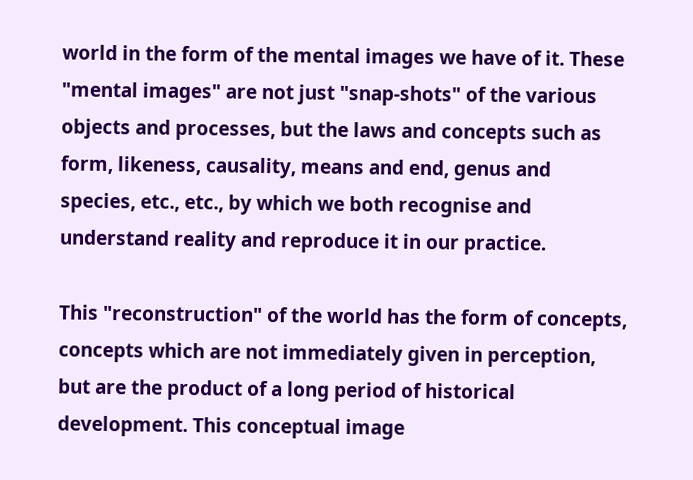world in the form of the mental images we have of it. These "mental images" are not just "snap-shots" of the various objects and processes, but the laws and concepts such as form, likeness, causality, means and end, genus and species, etc., etc., by which we both recognise and understand reality and reproduce it in our practice.

This "reconstruction" of the world has the form of concepts, concepts which are not immediately given in perception, but are the product of a long period of historical development. This conceptual image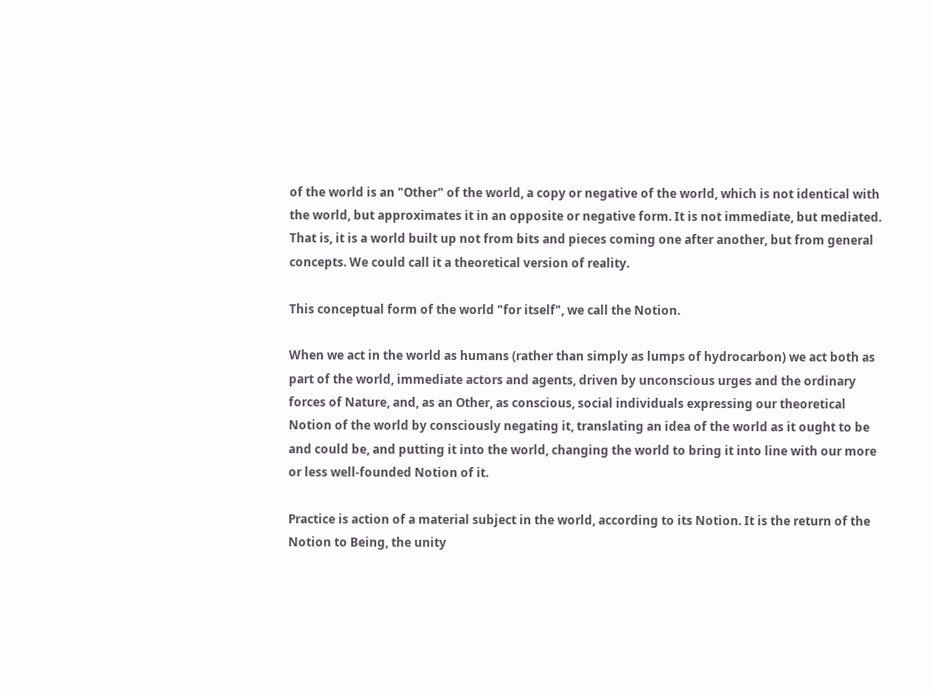of the world is an "Other" of the world, a copy or negative of the world, which is not identical with the world, but approximates it in an opposite or negative form. It is not immediate, but mediated. That is, it is a world built up not from bits and pieces coming one after another, but from general concepts. We could call it a theoretical version of reality.

This conceptual form of the world "for itself", we call the Notion.

When we act in the world as humans (rather than simply as lumps of hydrocarbon) we act both as part of the world, immediate actors and agents, driven by unconscious urges and the ordinary forces of Nature, and, as an Other, as conscious, social individuals expressing our theoretical Notion of the world by consciously negating it, translating an idea of the world as it ought to be and could be, and putting it into the world, changing the world to bring it into line with our more or less well-founded Notion of it.

Practice is action of a material subject in the world, according to its Notion. It is the return of the Notion to Being, the unity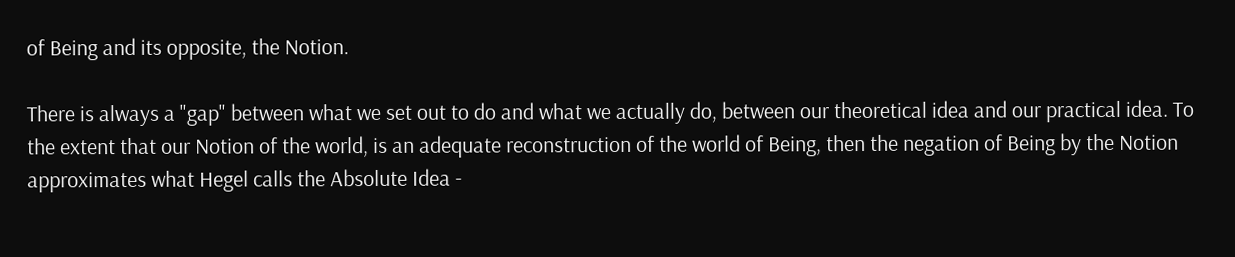of Being and its opposite, the Notion.

There is always a "gap" between what we set out to do and what we actually do, between our theoretical idea and our practical idea. To the extent that our Notion of the world, is an adequate reconstruction of the world of Being, then the negation of Being by the Notion approximates what Hegel calls the Absolute Idea -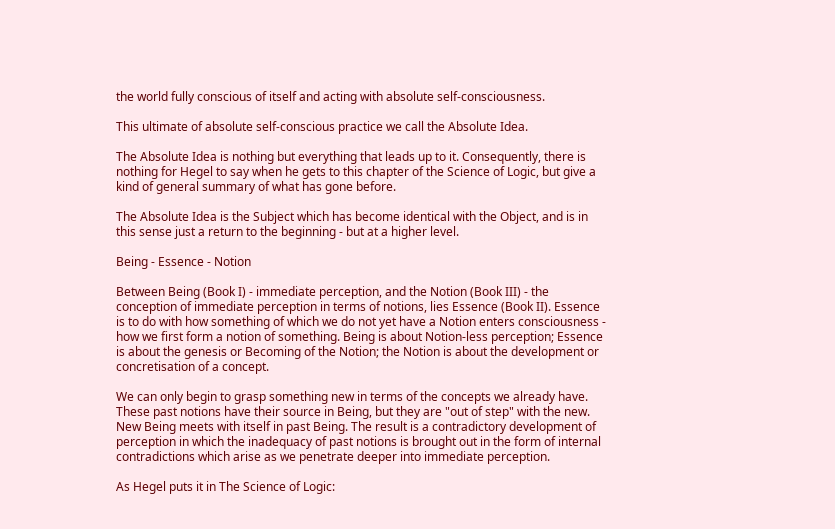the world fully conscious of itself and acting with absolute self-consciousness.

This ultimate of absolute self-conscious practice we call the Absolute Idea.

The Absolute Idea is nothing but everything that leads up to it. Consequently, there is nothing for Hegel to say when he gets to this chapter of the Science of Logic, but give a kind of general summary of what has gone before.

The Absolute Idea is the Subject which has become identical with the Object, and is in this sense just a return to the beginning - but at a higher level.

Being - Essence - Notion

Between Being (Book I) - immediate perception, and the Notion (Book III) - the conception of immediate perception in terms of notions, lies Essence (Book II). Essence is to do with how something of which we do not yet have a Notion enters consciousness - how we first form a notion of something. Being is about Notion-less perception; Essence is about the genesis or Becoming of the Notion; the Notion is about the development or concretisation of a concept.

We can only begin to grasp something new in terms of the concepts we already have. These past notions have their source in Being, but they are "out of step" with the new. New Being meets with itself in past Being. The result is a contradictory development of perception in which the inadequacy of past notions is brought out in the form of internal contradictions which arise as we penetrate deeper into immediate perception.

As Hegel puts it in The Science of Logic: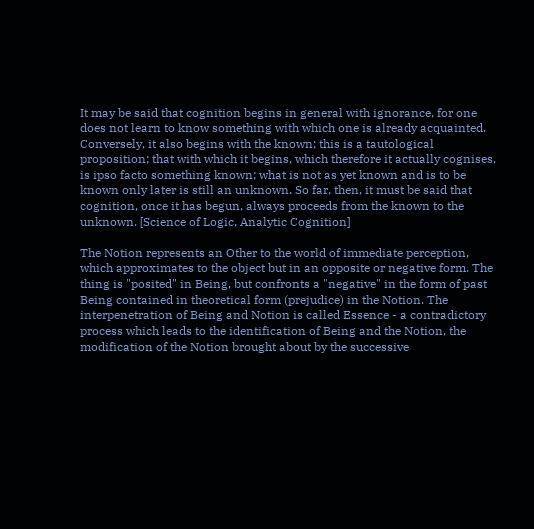It may be said that cognition begins in general with ignorance, for one does not learn to know something with which one is already acquainted. Conversely, it also begins with the known; this is a tautological proposition; that with which it begins, which therefore it actually cognises, is ipso facto something known; what is not as yet known and is to be known only later is still an unknown. So far, then, it must be said that cognition, once it has begun, always proceeds from the known to the unknown. [Science of Logic, Analytic Cognition]

The Notion represents an Other to the world of immediate perception, which approximates to the object but in an opposite or negative form. The thing is "posited" in Being, but confronts a "negative" in the form of past Being contained in theoretical form (prejudice) in the Notion. The interpenetration of Being and Notion is called Essence - a contradictory process which leads to the identification of Being and the Notion, the modification of the Notion brought about by the successive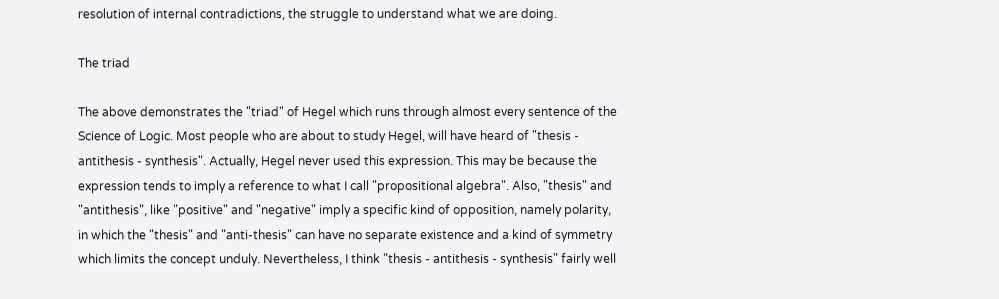resolution of internal contradictions, the struggle to understand what we are doing.

The triad

The above demonstrates the "triad" of Hegel which runs through almost every sentence of the Science of Logic. Most people who are about to study Hegel, will have heard of "thesis - antithesis - synthesis". Actually, Hegel never used this expression. This may be because the expression tends to imply a reference to what I call "propositional algebra". Also, "thesis" and "antithesis", like "positive" and "negative" imply a specific kind of opposition, namely polarity, in which the "thesis" and "anti-thesis" can have no separate existence and a kind of symmetry which limits the concept unduly. Nevertheless, I think "thesis - antithesis - synthesis" fairly well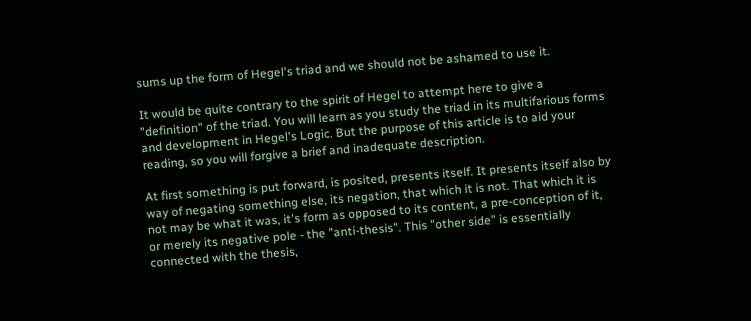sums up the form of Hegel's triad and we should not be ashamed to use it.

It would be quite contrary to the spirit of Hegel to attempt here to give a "definition" of the triad. You will learn as you study the triad in its multifarious forms and development in Hegel's Logic. But the purpose of this article is to aid your reading, so you will forgive a brief and inadequate description.

At first something is put forward, is posited, presents itself. It presents itself also by way of negating something else, its negation, that which it is not. That which it is not may be what it was, it's form as opposed to its content, a pre-conception of it, or merely its negative pole - the "anti-thesis". This "other side" is essentially connected with the thesis,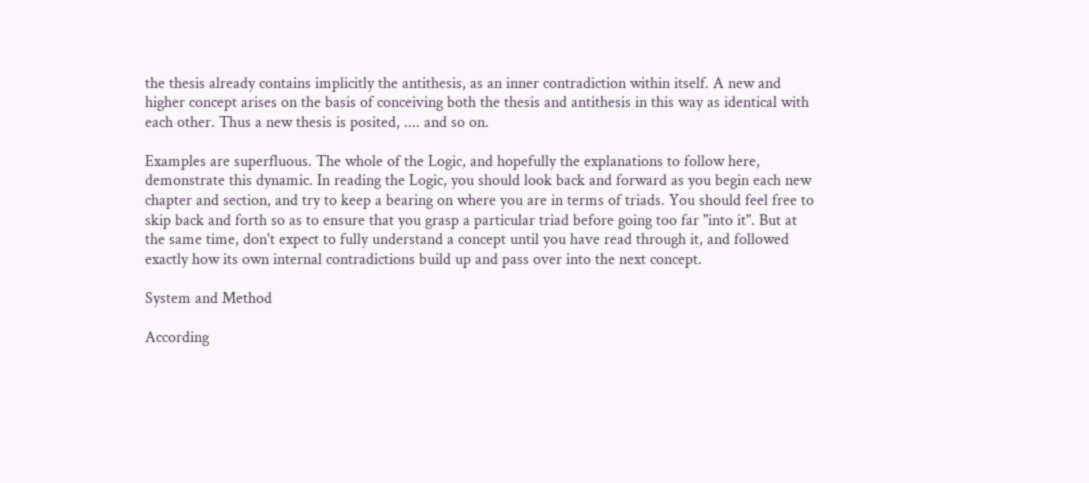the thesis already contains implicitly the antithesis, as an inner contradiction within itself. A new and higher concept arises on the basis of conceiving both the thesis and antithesis in this way as identical with each other. Thus a new thesis is posited, .... and so on.

Examples are superfluous. The whole of the Logic, and hopefully the explanations to follow here, demonstrate this dynamic. In reading the Logic, you should look back and forward as you begin each new chapter and section, and try to keep a bearing on where you are in terms of triads. You should feel free to skip back and forth so as to ensure that you grasp a particular triad before going too far "into it". But at the same time, don't expect to fully understand a concept until you have read through it, and followed exactly how its own internal contradictions build up and pass over into the next concept.

System and Method

According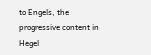to Engels, the progressive content in Hegel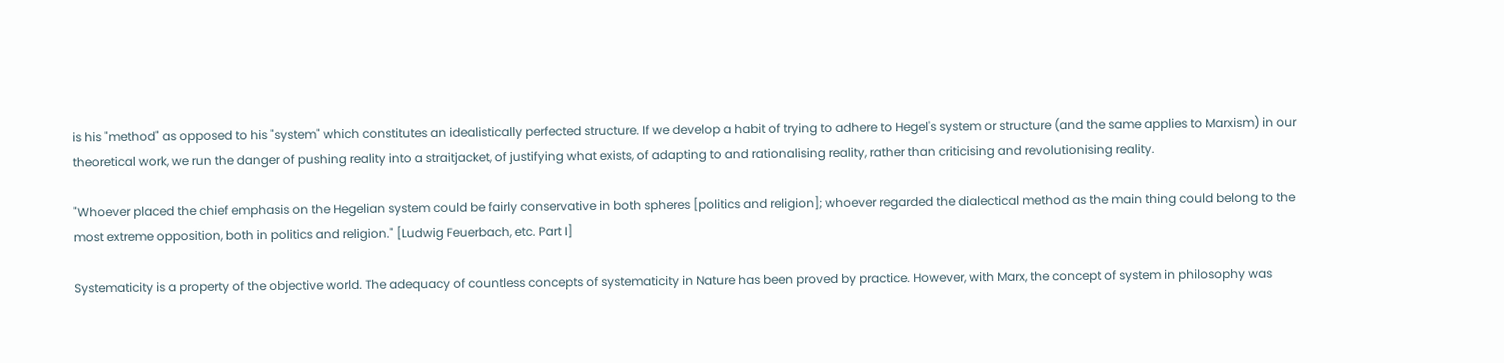is his "method" as opposed to his "system" which constitutes an idealistically perfected structure. If we develop a habit of trying to adhere to Hegel's system or structure (and the same applies to Marxism) in our theoretical work, we run the danger of pushing reality into a straitjacket, of justifying what exists, of adapting to and rationalising reality, rather than criticising and revolutionising reality.

"Whoever placed the chief emphasis on the Hegelian system could be fairly conservative in both spheres [politics and religion]; whoever regarded the dialectical method as the main thing could belong to the most extreme opposition, both in politics and religion." [Ludwig Feuerbach, etc. Part I]

Systematicity is a property of the objective world. The adequacy of countless concepts of systematicity in Nature has been proved by practice. However, with Marx, the concept of system in philosophy was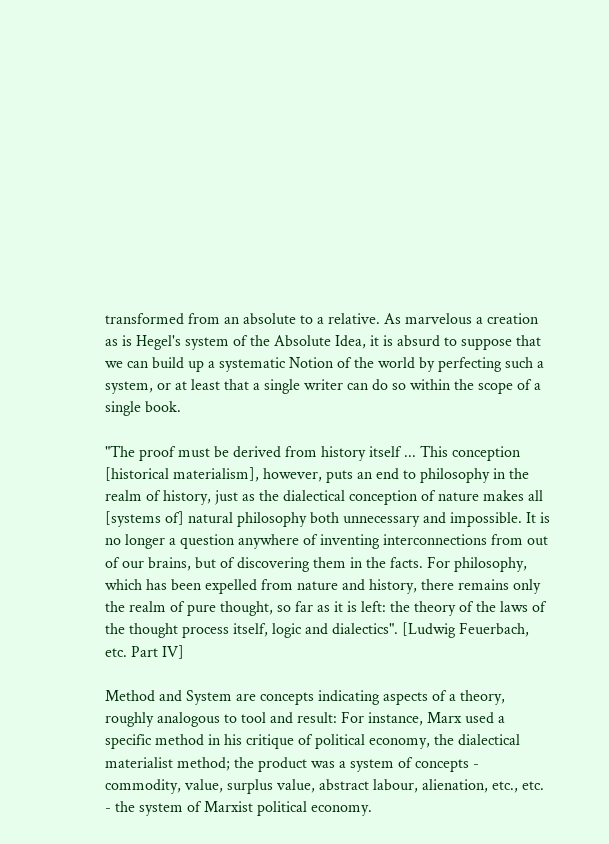transformed from an absolute to a relative. As marvelous a creation as is Hegel's system of the Absolute Idea, it is absurd to suppose that we can build up a systematic Notion of the world by perfecting such a system, or at least that a single writer can do so within the scope of a single book.

"The proof must be derived from history itself ... This conception [historical materialism], however, puts an end to philosophy in the realm of history, just as the dialectical conception of nature makes all [systems of] natural philosophy both unnecessary and impossible. It is no longer a question anywhere of inventing interconnections from out of our brains, but of discovering them in the facts. For philosophy, which has been expelled from nature and history, there remains only the realm of pure thought, so far as it is left: the theory of the laws of the thought process itself, logic and dialectics". [Ludwig Feuerbach, etc. Part IV]

Method and System are concepts indicating aspects of a theory, roughly analogous to tool and result: For instance, Marx used a specific method in his critique of political economy, the dialectical materialist method; the product was a system of concepts - commodity, value, surplus value, abstract labour, alienation, etc., etc. - the system of Marxist political economy.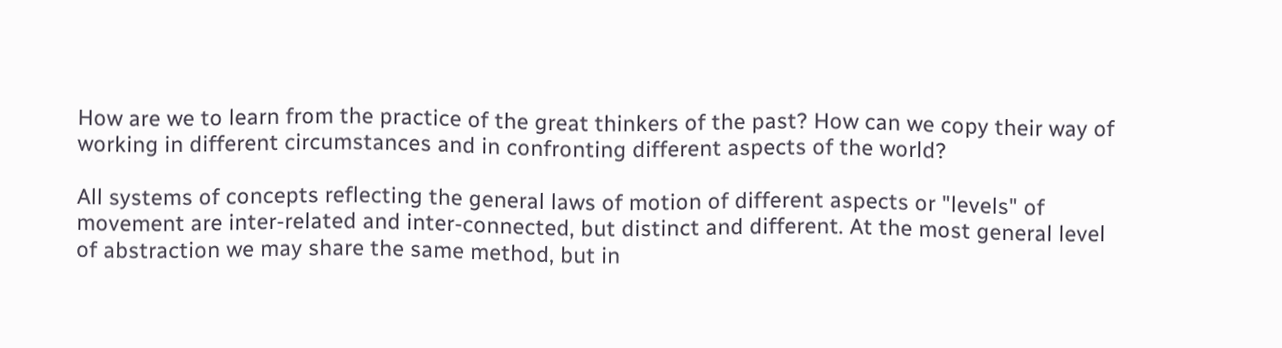How are we to learn from the practice of the great thinkers of the past? How can we copy their way of working in different circumstances and in confronting different aspects of the world?

All systems of concepts reflecting the general laws of motion of different aspects or "levels" of movement are inter-related and inter-connected, but distinct and different. At the most general level of abstraction we may share the same method, but in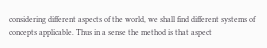considering different aspects of the world, we shall find different systems of concepts applicable. Thus in a sense the method is that aspect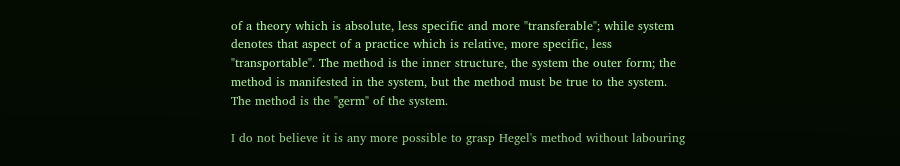of a theory which is absolute, less specific and more "transferable"; while system denotes that aspect of a practice which is relative, more specific, less "transportable". The method is the inner structure, the system the outer form; the method is manifested in the system, but the method must be true to the system. The method is the "germ" of the system.

I do not believe it is any more possible to grasp Hegel's method without labouring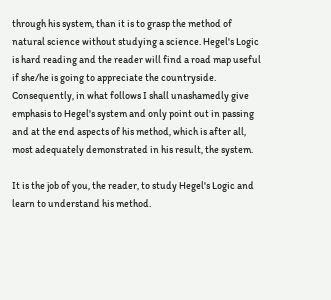through his system, than it is to grasp the method of natural science without studying a science. Hegel's Logic is hard reading and the reader will find a road map useful if she/he is going to appreciate the countryside. Consequently, in what follows I shall unashamedly give emphasis to Hegel's system and only point out in passing and at the end aspects of his method, which is after all, most adequately demonstrated in his result, the system.

It is the job of you, the reader, to study Hegel's Logic and learn to understand his method.